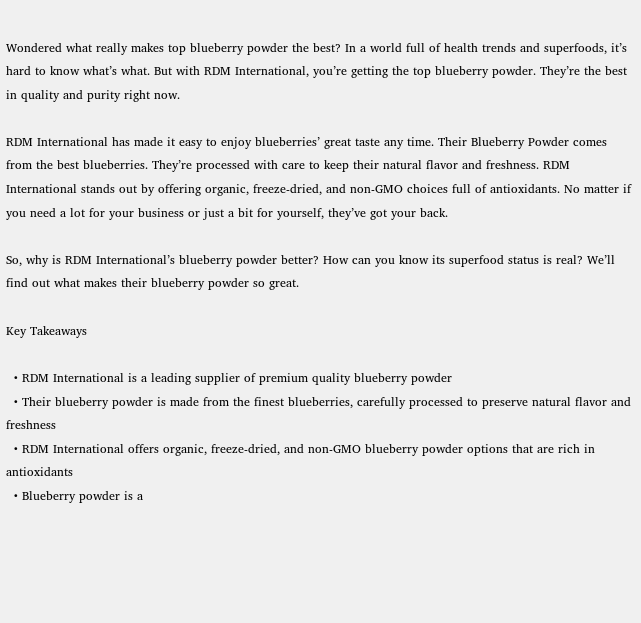Wondered what really makes top blueberry powder the best? In a world full of health trends and superfoods, it’s hard to know what’s what. But with RDM International, you’re getting the top blueberry powder. They’re the best in quality and purity right now.

RDM International has made it easy to enjoy blueberries’ great taste any time. Their Blueberry Powder comes from the best blueberries. They’re processed with care to keep their natural flavor and freshness. RDM International stands out by offering organic, freeze-dried, and non-GMO choices full of antioxidants. No matter if you need a lot for your business or just a bit for yourself, they’ve got your back.

So, why is RDM International’s blueberry powder better? How can you know its superfood status is real? We’ll find out what makes their blueberry powder so great.

Key Takeaways

  • RDM International is a leading supplier of premium quality blueberry powder
  • Their blueberry powder is made from the finest blueberries, carefully processed to preserve natural flavor and freshness
  • RDM International offers organic, freeze-dried, and non-GMO blueberry powder options that are rich in antioxidants
  • Blueberry powder is a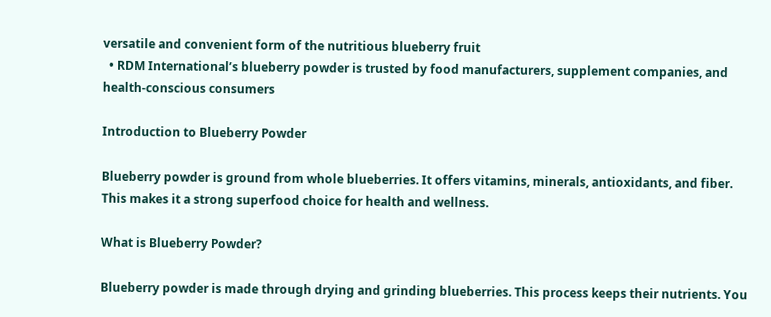versatile and convenient form of the nutritious blueberry fruit
  • RDM International’s blueberry powder is trusted by food manufacturers, supplement companies, and health-conscious consumers

Introduction to Blueberry Powder

Blueberry powder is ground from whole blueberries. It offers vitamins, minerals, antioxidants, and fiber. This makes it a strong superfood choice for health and wellness.

What is Blueberry Powder?

Blueberry powder is made through drying and grinding blueberries. This process keeps their nutrients. You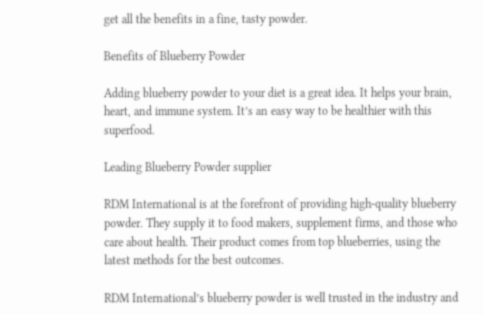get all the benefits in a fine, tasty powder.

Benefits of Blueberry Powder

Adding blueberry powder to your diet is a great idea. It helps your brain, heart, and immune system. It’s an easy way to be healthier with this superfood.

Leading Blueberry Powder supplier

RDM International is at the forefront of providing high-quality blueberry powder. They supply it to food makers, supplement firms, and those who care about health. Their product comes from top blueberries, using the latest methods for the best outcomes.

RDM International’s blueberry powder is well trusted in the industry and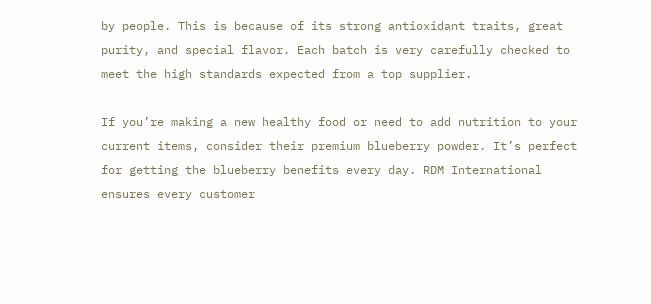by people. This is because of its strong antioxidant traits, great purity, and special flavor. Each batch is very carefully checked to meet the high standards expected from a top supplier.

If you’re making a new healthy food or need to add nutrition to your current items, consider their premium blueberry powder. It’s perfect for getting the blueberry benefits every day. RDM International ensures every customer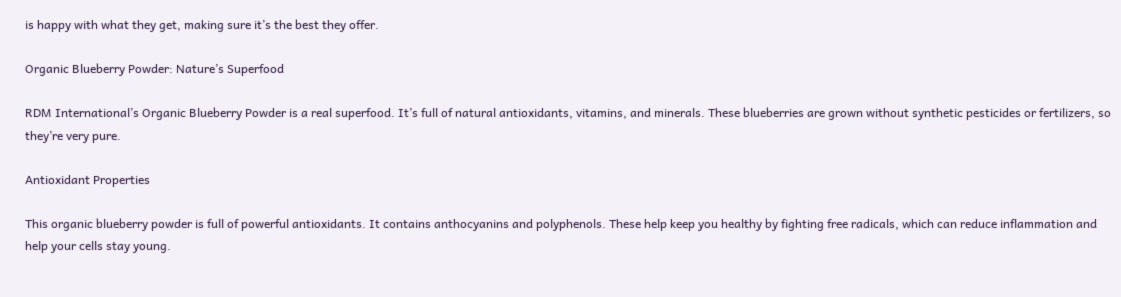is happy with what they get, making sure it’s the best they offer.

Organic Blueberry Powder: Nature’s Superfood

RDM International’s Organic Blueberry Powder is a real superfood. It’s full of natural antioxidants, vitamins, and minerals. These blueberries are grown without synthetic pesticides or fertilizers, so they’re very pure.

Antioxidant Properties

This organic blueberry powder is full of powerful antioxidants. It contains anthocyanins and polyphenols. These help keep you healthy by fighting free radicals, which can reduce inflammation and help your cells stay young.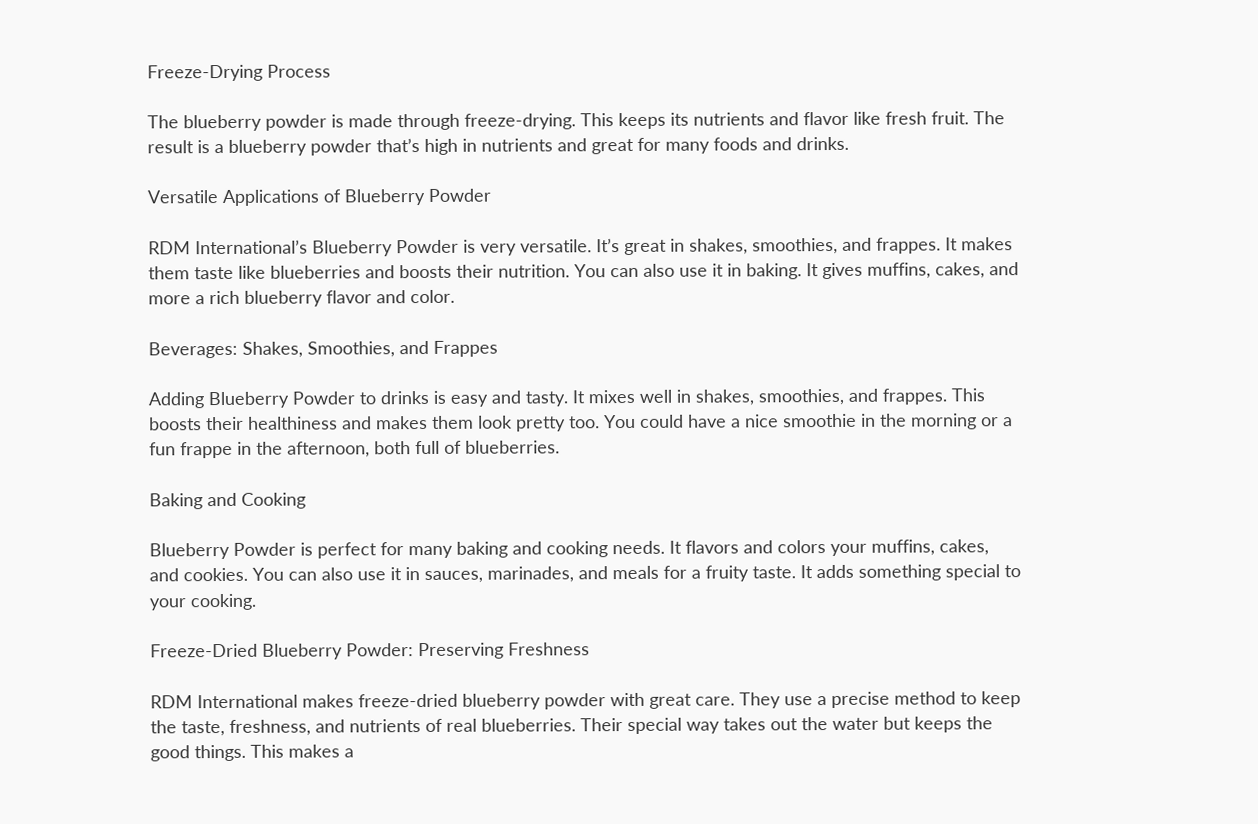Freeze-Drying Process

The blueberry powder is made through freeze-drying. This keeps its nutrients and flavor like fresh fruit. The result is a blueberry powder that’s high in nutrients and great for many foods and drinks.

Versatile Applications of Blueberry Powder

RDM International’s Blueberry Powder is very versatile. It’s great in shakes, smoothies, and frappes. It makes them taste like blueberries and boosts their nutrition. You can also use it in baking. It gives muffins, cakes, and more a rich blueberry flavor and color.

Beverages: Shakes, Smoothies, and Frappes

Adding Blueberry Powder to drinks is easy and tasty. It mixes well in shakes, smoothies, and frappes. This boosts their healthiness and makes them look pretty too. You could have a nice smoothie in the morning or a fun frappe in the afternoon, both full of blueberries.

Baking and Cooking

Blueberry Powder is perfect for many baking and cooking needs. It flavors and colors your muffins, cakes, and cookies. You can also use it in sauces, marinades, and meals for a fruity taste. It adds something special to your cooking.

Freeze-Dried Blueberry Powder: Preserving Freshness

RDM International makes freeze-dried blueberry powder with great care. They use a precise method to keep the taste, freshness, and nutrients of real blueberries. Their special way takes out the water but keeps the good things. This makes a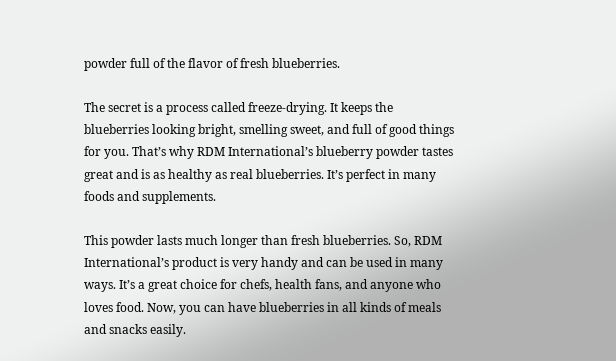powder full of the flavor of fresh blueberries.

The secret is a process called freeze-drying. It keeps the blueberries looking bright, smelling sweet, and full of good things for you. That’s why RDM International’s blueberry powder tastes great and is as healthy as real blueberries. It’s perfect in many foods and supplements.

This powder lasts much longer than fresh blueberries. So, RDM International’s product is very handy and can be used in many ways. It’s a great choice for chefs, health fans, and anyone who loves food. Now, you can have blueberries in all kinds of meals and snacks easily.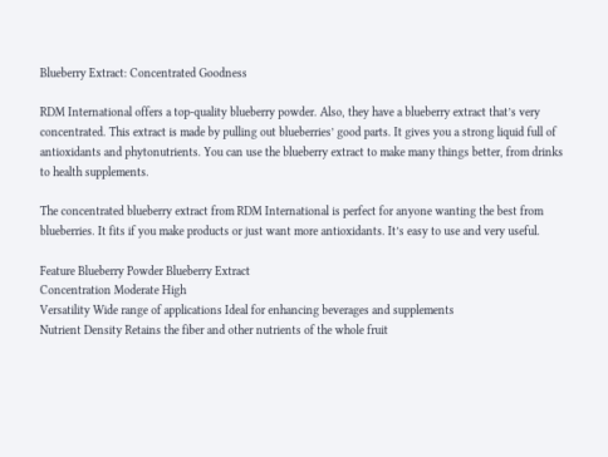Blueberry Extract: Concentrated Goodness

RDM International offers a top-quality blueberry powder. Also, they have a blueberry extract that’s very concentrated. This extract is made by pulling out blueberries’ good parts. It gives you a strong liquid full of antioxidants and phytonutrients. You can use the blueberry extract to make many things better, from drinks to health supplements.

The concentrated blueberry extract from RDM International is perfect for anyone wanting the best from blueberries. It fits if you make products or just want more antioxidants. It’s easy to use and very useful.

Feature Blueberry Powder Blueberry Extract
Concentration Moderate High
Versatility Wide range of applications Ideal for enhancing beverages and supplements
Nutrient Density Retains the fiber and other nutrients of the whole fruit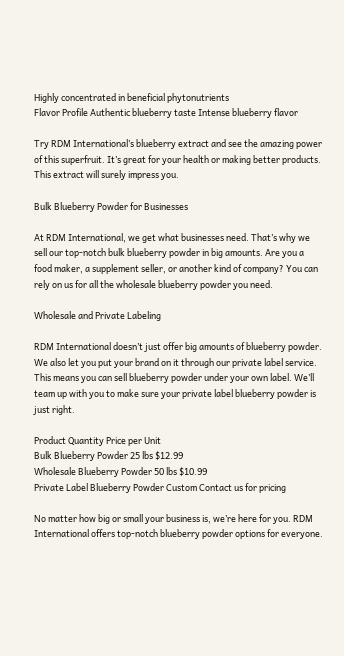Highly concentrated in beneficial phytonutrients
Flavor Profile Authentic blueberry taste Intense blueberry flavor

Try RDM International’s blueberry extract and see the amazing power of this superfruit. It’s great for your health or making better products. This extract will surely impress you.

Bulk Blueberry Powder for Businesses

At RDM International, we get what businesses need. That’s why we sell our top-notch bulk blueberry powder in big amounts. Are you a food maker, a supplement seller, or another kind of company? You can rely on us for all the wholesale blueberry powder you need.

Wholesale and Private Labeling

RDM International doesn’t just offer big amounts of blueberry powder. We also let you put your brand on it through our private label service. This means you can sell blueberry powder under your own label. We’ll team up with you to make sure your private label blueberry powder is just right.

Product Quantity Price per Unit
Bulk Blueberry Powder 25 lbs $12.99
Wholesale Blueberry Powder 50 lbs $10.99
Private Label Blueberry Powder Custom Contact us for pricing

No matter how big or small your business is, we’re here for you. RDM International offers top-notch blueberry powder options for everyone.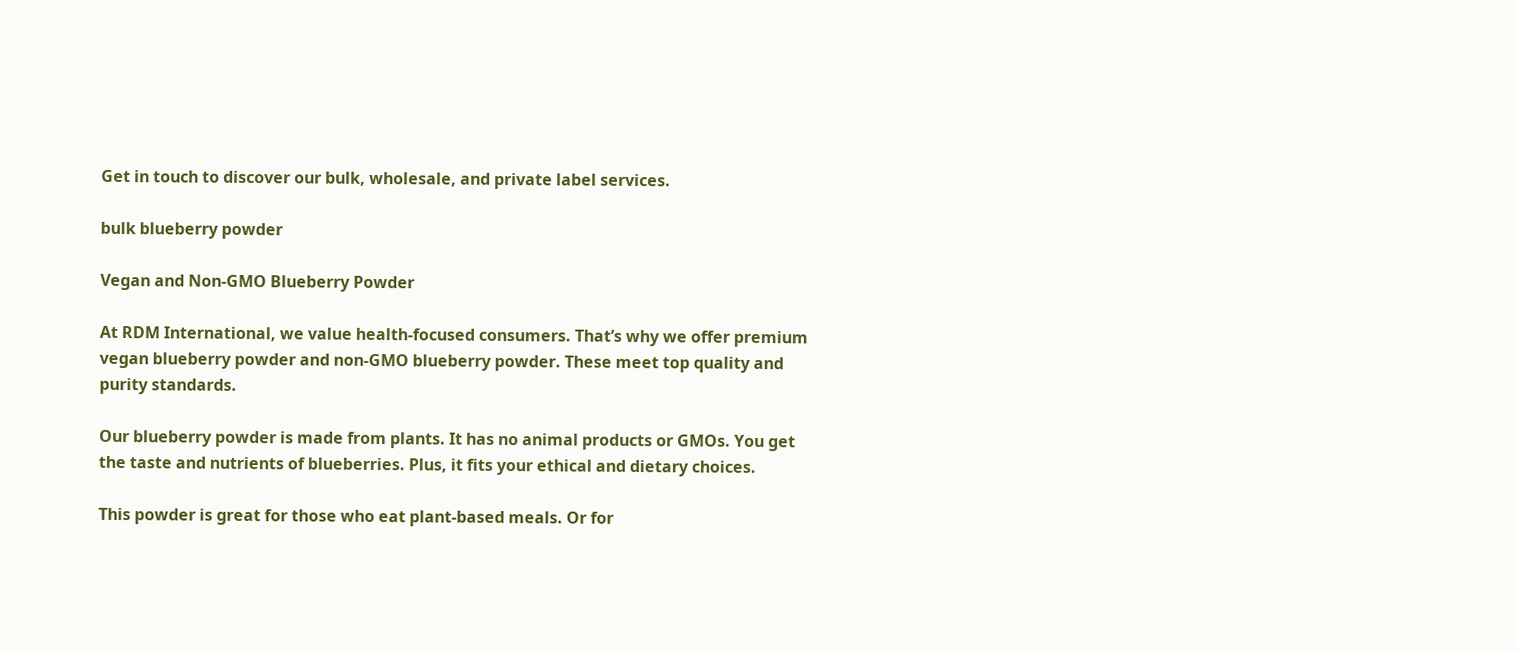Get in touch to discover our bulk, wholesale, and private label services.

bulk blueberry powder

Vegan and Non-GMO Blueberry Powder

At RDM International, we value health-focused consumers. That’s why we offer premium vegan blueberry powder and non-GMO blueberry powder. These meet top quality and purity standards.

Our blueberry powder is made from plants. It has no animal products or GMOs. You get the taste and nutrients of blueberries. Plus, it fits your ethical and dietary choices.

This powder is great for those who eat plant-based meals. Or for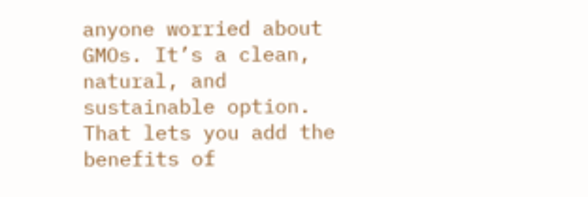anyone worried about GMOs. It’s a clean, natural, and sustainable option. That lets you add the benefits of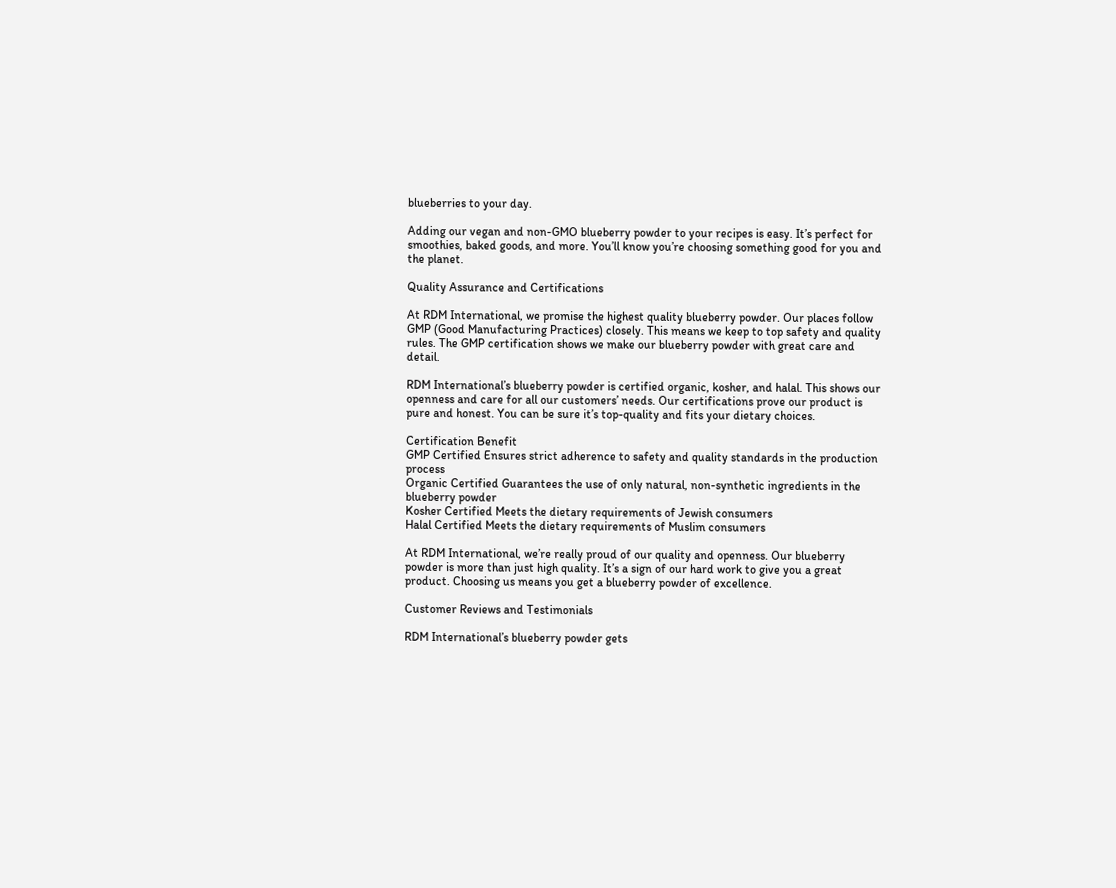blueberries to your day.

Adding our vegan and non-GMO blueberry powder to your recipes is easy. It’s perfect for smoothies, baked goods, and more. You’ll know you’re choosing something good for you and the planet.

Quality Assurance and Certifications

At RDM International, we promise the highest quality blueberry powder. Our places follow GMP (Good Manufacturing Practices) closely. This means we keep to top safety and quality rules. The GMP certification shows we make our blueberry powder with great care and detail.

RDM International’s blueberry powder is certified organic, kosher, and halal. This shows our openness and care for all our customers’ needs. Our certifications prove our product is pure and honest. You can be sure it’s top-quality and fits your dietary choices.

Certification Benefit
GMP Certified Ensures strict adherence to safety and quality standards in the production process
Organic Certified Guarantees the use of only natural, non-synthetic ingredients in the blueberry powder
Kosher Certified Meets the dietary requirements of Jewish consumers
Halal Certified Meets the dietary requirements of Muslim consumers

At RDM International, we’re really proud of our quality and openness. Our blueberry powder is more than just high quality. It’s a sign of our hard work to give you a great product. Choosing us means you get a blueberry powder of excellence.

Customer Reviews and Testimonials

RDM International’s blueberry powder gets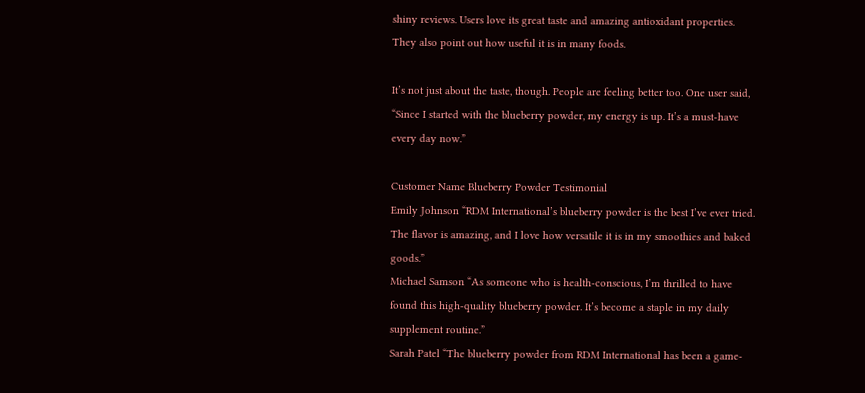shiny reviews. Users love its great taste and amazing antioxidant properties. They also point out how useful it is in many foods.

It’s not just about the taste, though. People are feeling better too. One user said, “Since I started with the blueberry powder, my energy is up. It’s a must-have every day now.”

Customer Name Blueberry Powder Testimonial
Emily Johnson “RDM International’s blueberry powder is the best I’ve ever tried. The flavor is amazing, and I love how versatile it is in my smoothies and baked goods.”
Michael Samson “As someone who is health-conscious, I’m thrilled to have found this high-quality blueberry powder. It’s become a staple in my daily supplement routine.”
Sarah Patel “The blueberry powder from RDM International has been a game-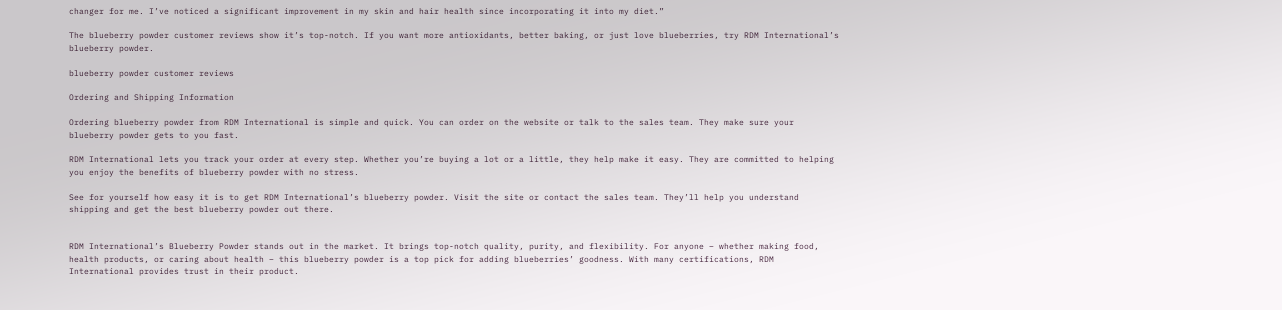changer for me. I’ve noticed a significant improvement in my skin and hair health since incorporating it into my diet.”

The blueberry powder customer reviews show it’s top-notch. If you want more antioxidants, better baking, or just love blueberries, try RDM International’s blueberry powder.

blueberry powder customer reviews

Ordering and Shipping Information

Ordering blueberry powder from RDM International is simple and quick. You can order on the website or talk to the sales team. They make sure your blueberry powder gets to you fast.

RDM International lets you track your order at every step. Whether you’re buying a lot or a little, they help make it easy. They are committed to helping you enjoy the benefits of blueberry powder with no stress.

See for yourself how easy it is to get RDM International’s blueberry powder. Visit the site or contact the sales team. They’ll help you understand shipping and get the best blueberry powder out there.


RDM International’s Blueberry Powder stands out in the market. It brings top-notch quality, purity, and flexibility. For anyone – whether making food, health products, or caring about health – this blueberry powder is a top pick for adding blueberries’ goodness. With many certifications, RDM International provides trust in their product.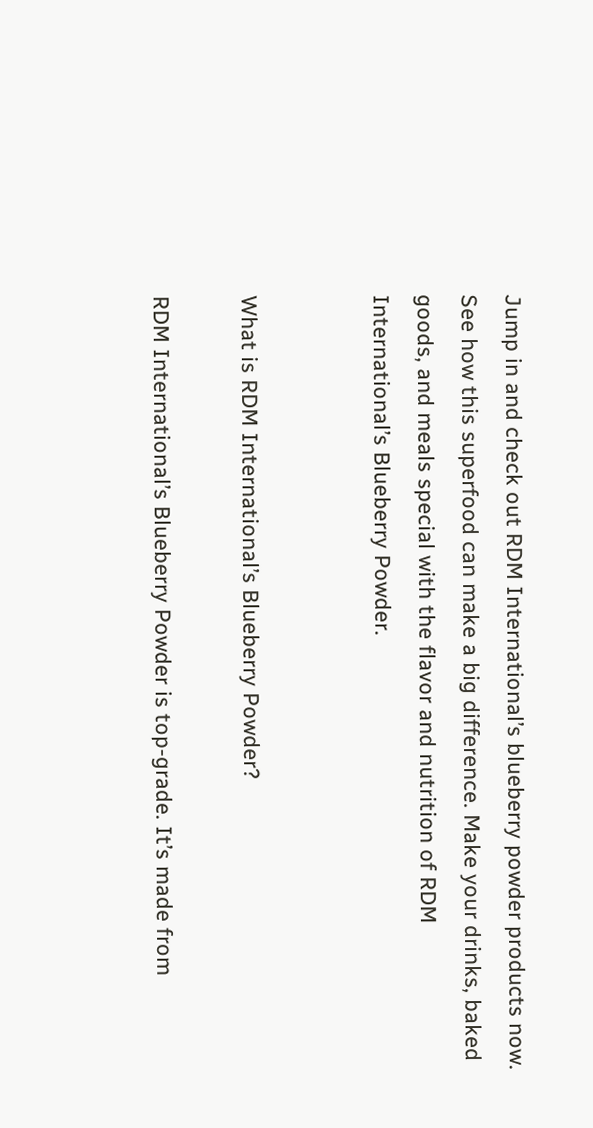Jump in and check out RDM International’s blueberry powder products now. See how this superfood can make a big difference. Make your drinks, baked goods, and meals special with the flavor and nutrition of RDM International’s Blueberry Powder.


What is RDM International’s Blueberry Powder?

RDM International’s Blueberry Powder is top-grade. It’s made from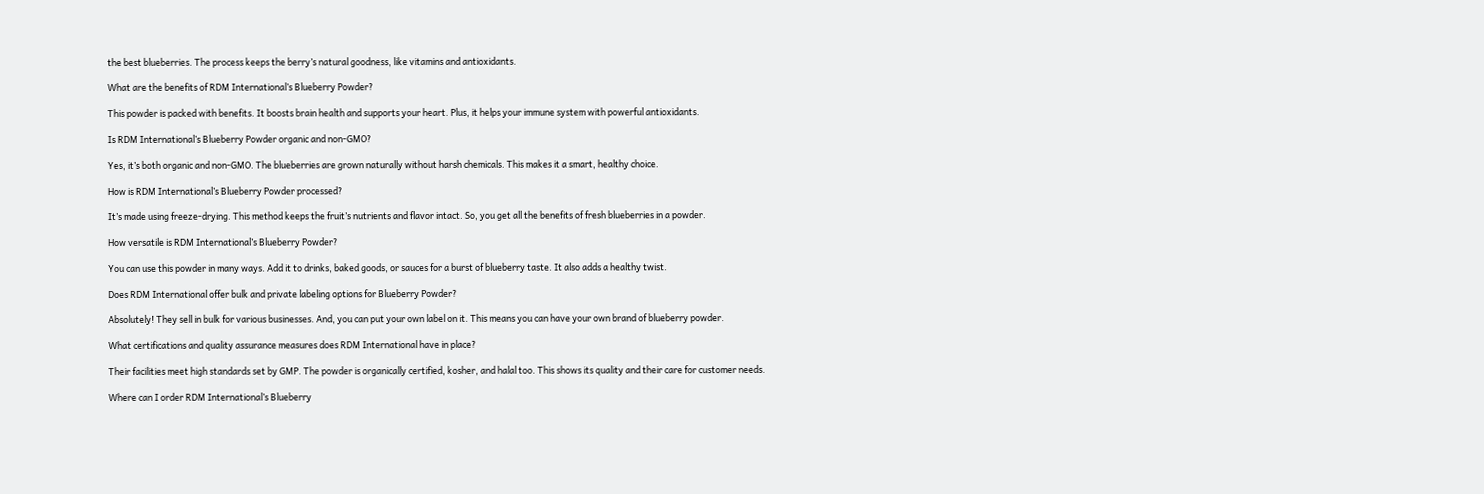the best blueberries. The process keeps the berry’s natural goodness, like vitamins and antioxidants.

What are the benefits of RDM International’s Blueberry Powder?

This powder is packed with benefits. It boosts brain health and supports your heart. Plus, it helps your immune system with powerful antioxidants.

Is RDM International’s Blueberry Powder organic and non-GMO?

Yes, it’s both organic and non-GMO. The blueberries are grown naturally without harsh chemicals. This makes it a smart, healthy choice.

How is RDM International’s Blueberry Powder processed?

It’s made using freeze-drying. This method keeps the fruit’s nutrients and flavor intact. So, you get all the benefits of fresh blueberries in a powder.

How versatile is RDM International’s Blueberry Powder?

You can use this powder in many ways. Add it to drinks, baked goods, or sauces for a burst of blueberry taste. It also adds a healthy twist.

Does RDM International offer bulk and private labeling options for Blueberry Powder?

Absolutely! They sell in bulk for various businesses. And, you can put your own label on it. This means you can have your own brand of blueberry powder.

What certifications and quality assurance measures does RDM International have in place?

Their facilities meet high standards set by GMP. The powder is organically certified, kosher, and halal too. This shows its quality and their care for customer needs.

Where can I order RDM International’s Blueberry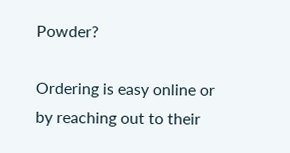Powder?

Ordering is easy online or by reaching out to their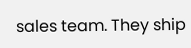sales team. They ship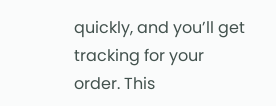quickly, and you’ll get tracking for your order. This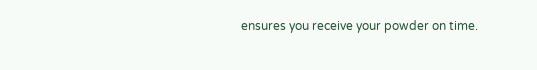ensures you receive your powder on time.